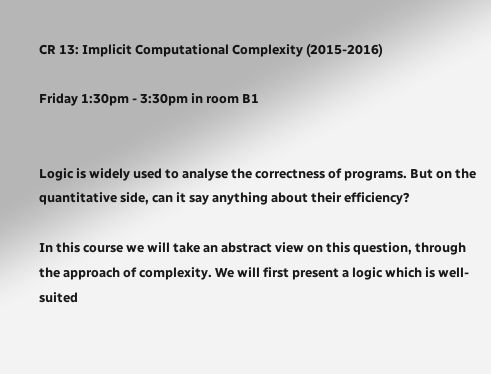CR 13: Implicit Computational Complexity (2015-2016)

Friday 1:30pm - 3:30pm in room B1


Logic is widely used to analyse the correctness of programs. But on the quantitative side, can it say anything about their efficiency?

In this course we will take an abstract view on this question, through the approach of complexity. We will first present a logic which is well-suited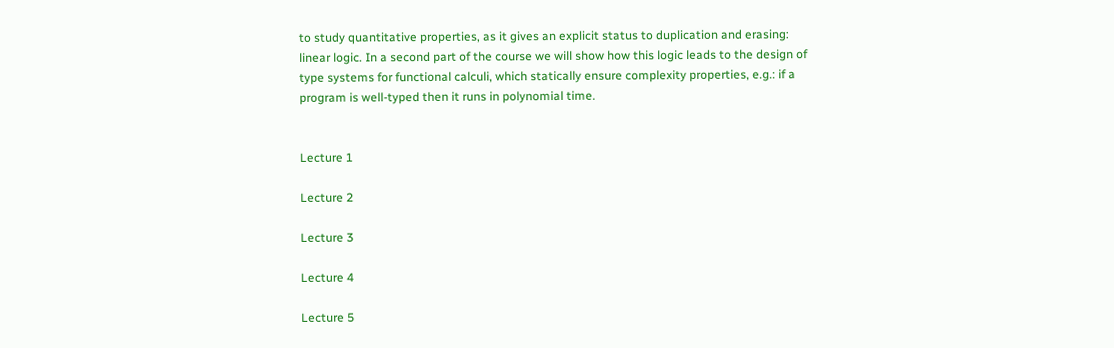to study quantitative properties, as it gives an explicit status to duplication and erasing: linear logic. In a second part of the course we will show how this logic leads to the design of type systems for functional calculi, which statically ensure complexity properties, e.g.: if a program is well-typed then it runs in polynomial time.


Lecture 1

Lecture 2

Lecture 3

Lecture 4

Lecture 5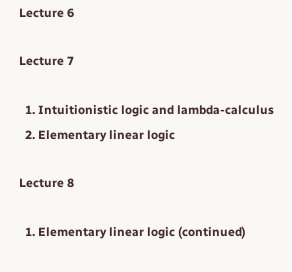Lecture 6

Lecture 7

  1. Intuitionistic logic and lambda-calculus
  2. Elementary linear logic

Lecture 8

  1. Elementary linear logic (continued)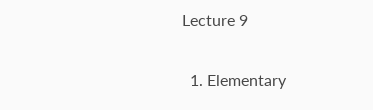Lecture 9

  1. Elementary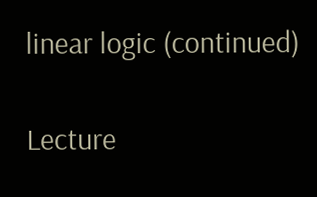linear logic (continued)

Lecture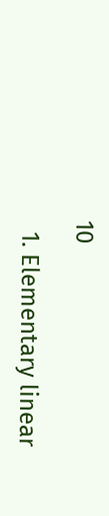10

  1. Elementary linear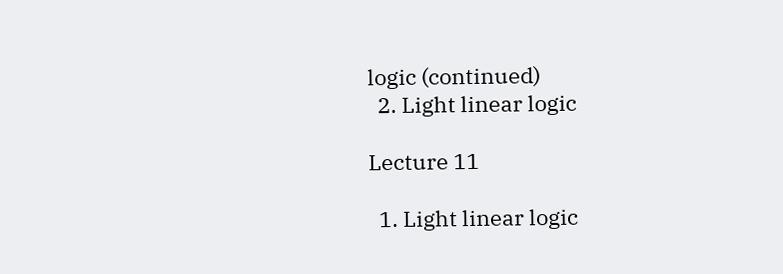logic (continued)
  2. Light linear logic

Lecture 11

  1. Light linear logic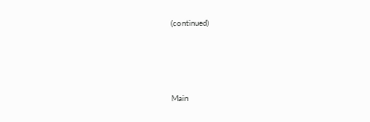(continued)





Main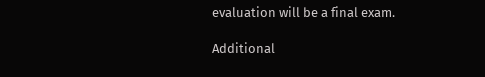evaluation will be a final exam.

Additional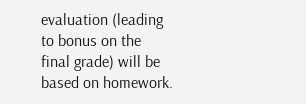evaluation (leading to bonus on the final grade) will be based on homework.